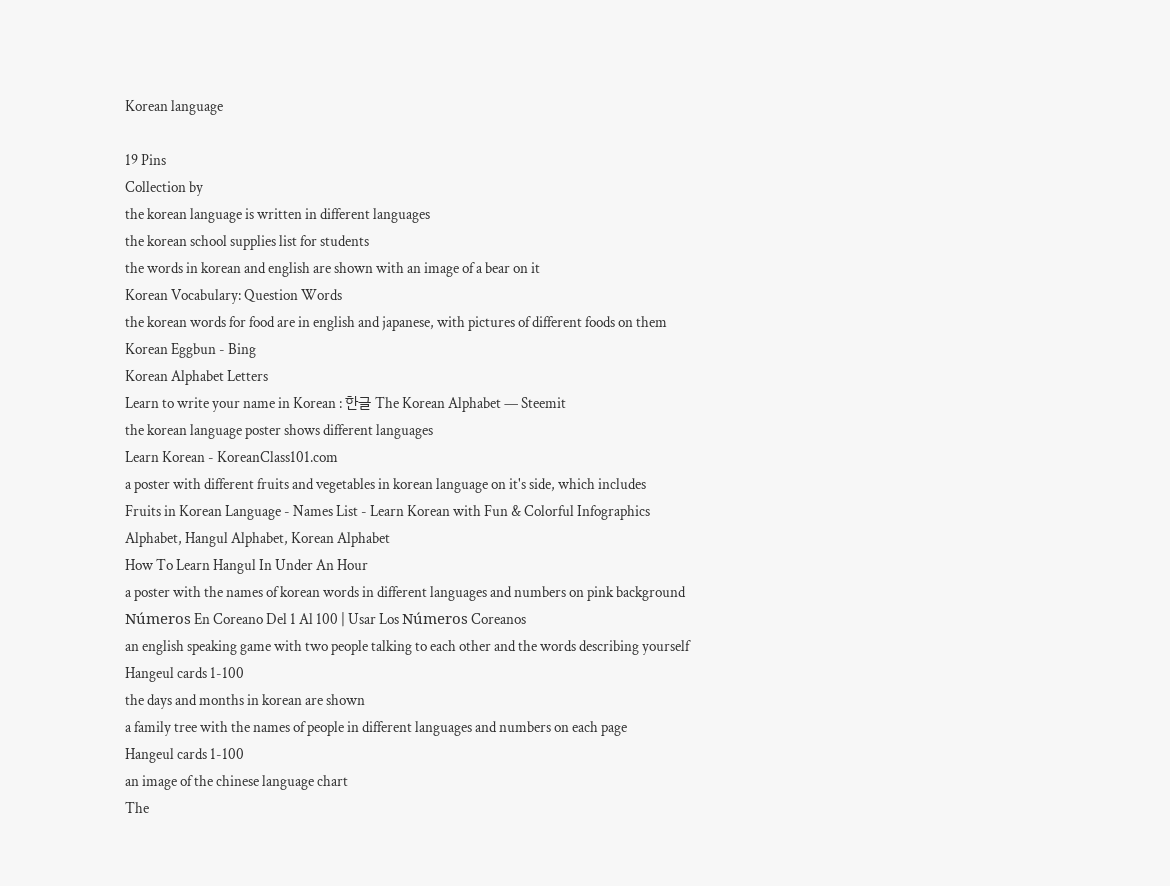Korean language

19 Pins
Collection by
the korean language is written in different languages
the korean school supplies list for students
the words in korean and english are shown with an image of a bear on it
Korean Vocabulary: Question Words
the korean words for food are in english and japanese, with pictures of different foods on them
Korean Eggbun - Bing
Korean Alphabet Letters
Learn to write your name in Korean : 한글 The Korean Alphabet — Steemit
the korean language poster shows different languages
Learn Korean - KoreanClass101.com
a poster with different fruits and vegetables in korean language on it's side, which includes
Fruits in Korean Language - Names List - Learn Korean with Fun & Colorful Infographics
Alphabet, Hangul Alphabet, Korean Alphabet
How To Learn Hangul In Under An Hour
a poster with the names of korean words in different languages and numbers on pink background
Números En Coreano Del 1 Al 100 | Usar Los Números Coreanos
an english speaking game with two people talking to each other and the words describing yourself
Hangeul cards 1-100
the days and months in korean are shown
a family tree with the names of people in different languages and numbers on each page
Hangeul cards 1-100
an image of the chinese language chart
The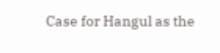Case for Hangul as the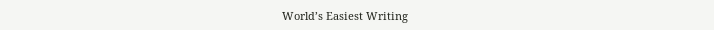World’s Easiest Writing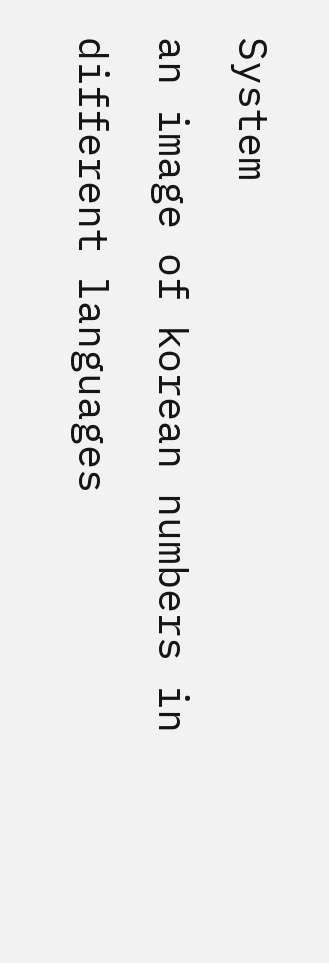System
an image of korean numbers in different languages